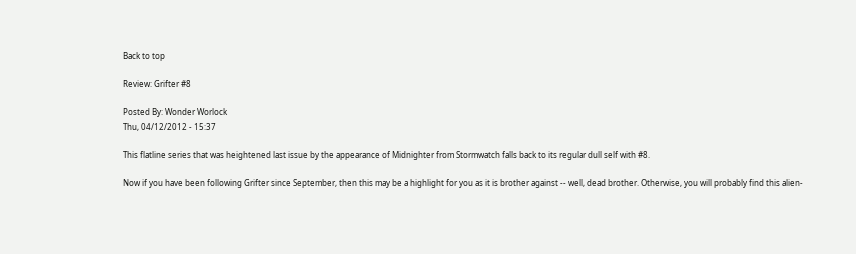Back to top

Review: Grifter #8

Posted By: Wonder Worlock
Thu, 04/12/2012 - 15:37

This flatline series that was heightened last issue by the appearance of Midnighter from Stormwatch falls back to its regular dull self with #8.

Now if you have been following Grifter since September, then this may be a highlight for you as it is brother against -- well, dead brother. Otherwise, you will probably find this alien-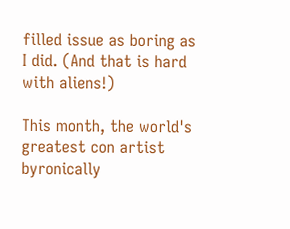filled issue as boring as I did. (And that is hard with aliens!)

This month, the world's greatest con artist byronically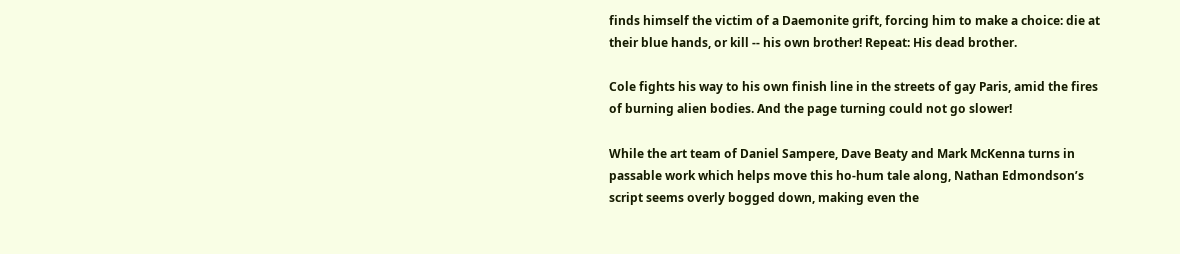finds himself the victim of a Daemonite grift, forcing him to make a choice: die at their blue hands, or kill -- his own brother! Repeat: His dead brother.

Cole fights his way to his own finish line in the streets of gay Paris, amid the fires of burning alien bodies. And the page turning could not go slower!

While the art team of Daniel Sampere, Dave Beaty and Mark McKenna turns in passable work which helps move this ho-hum tale along, Nathan Edmondson’s script seems overly bogged down, making even the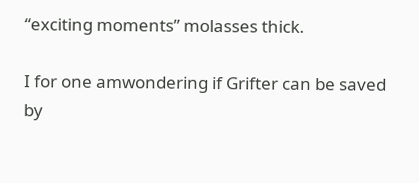“exciting moments” molasses thick.

I for one amwondering if Grifter can be saved by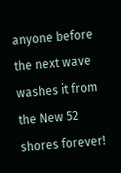anyone before the next wave washes it from the New 52 shores forever!